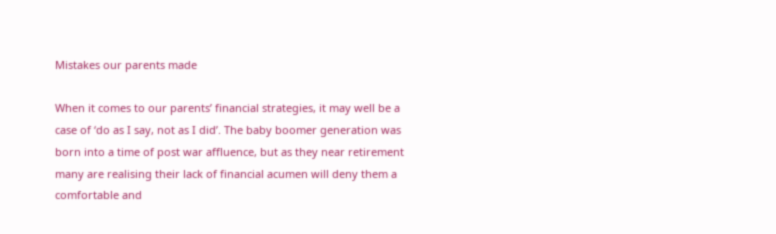Mistakes our parents made

When it comes to our parents’ financial strategies, it may well be a case of ‘do as I say, not as I did’. The baby boomer generation was born into a time of post war affluence, but as they near retirement many are realising their lack of financial acumen will deny them a comfortable and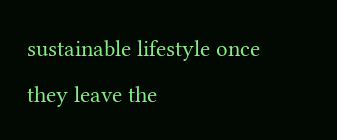sustainable lifestyle once they leave the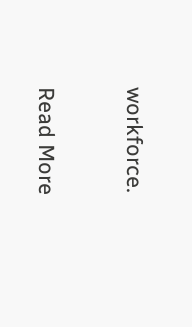workforce.

Read More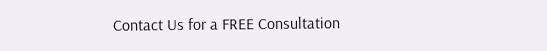Contact Us for a FREE Consultation